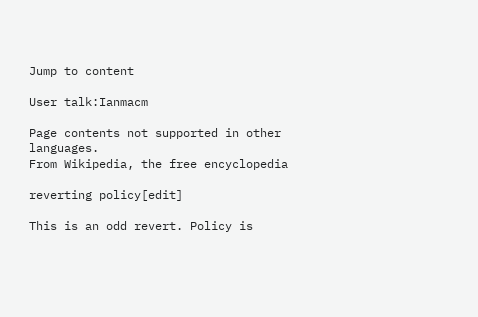Jump to content

User talk:Ianmacm

Page contents not supported in other languages.
From Wikipedia, the free encyclopedia

reverting policy[edit]

This is an odd revert. Policy is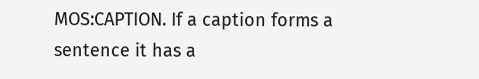MOS:CAPTION. If a caption forms a sentence it has a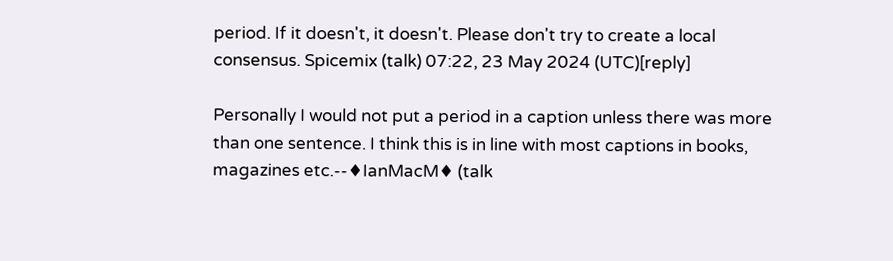period. If it doesn't, it doesn't. Please don't try to create a local consensus. Spicemix (talk) 07:22, 23 May 2024 (UTC)[reply]

Personally I would not put a period in a caption unless there was more than one sentence. I think this is in line with most captions in books, magazines etc.--♦IanMacM♦ (talk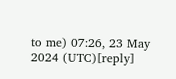to me) 07:26, 23 May 2024 (UTC)[reply]